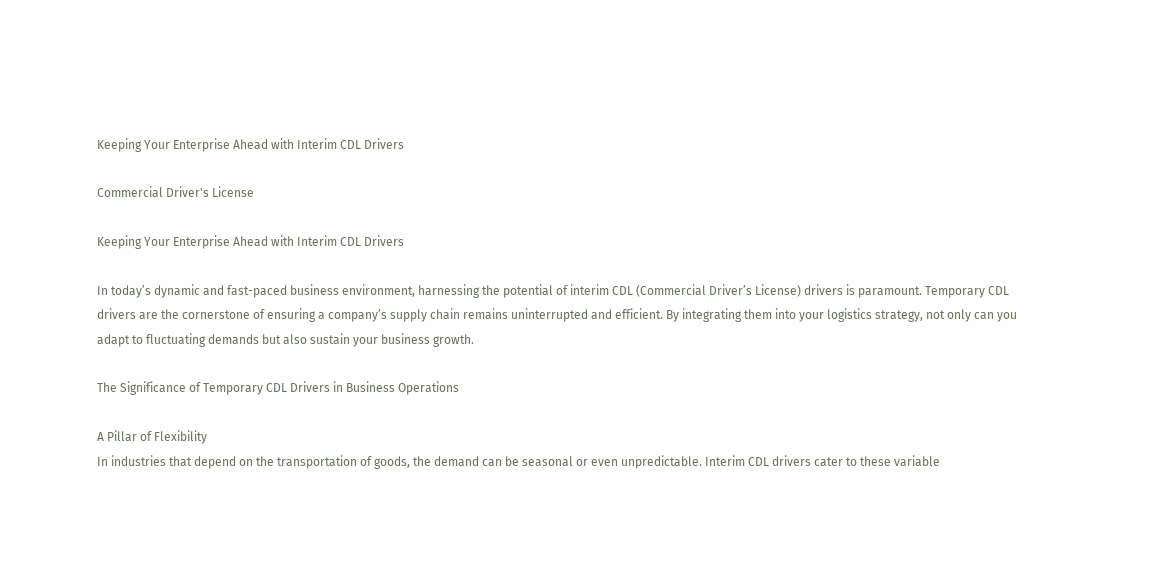Keeping Your Enterprise Ahead with Interim CDL Drivers

Commercial Driver's License

Keeping Your Enterprise Ahead with Interim CDL Drivers

In today’s dynamic and fast-paced business environment, harnessing the potential of interim CDL (Commercial Driver’s License) drivers is paramount. Temporary CDL drivers are the cornerstone of ensuring a company’s supply chain remains uninterrupted and efficient. By integrating them into your logistics strategy, not only can you adapt to fluctuating demands but also sustain your business growth.

The Significance of Temporary CDL Drivers in Business Operations

A Pillar of Flexibility
In industries that depend on the transportation of goods, the demand can be seasonal or even unpredictable. Interim CDL drivers cater to these variable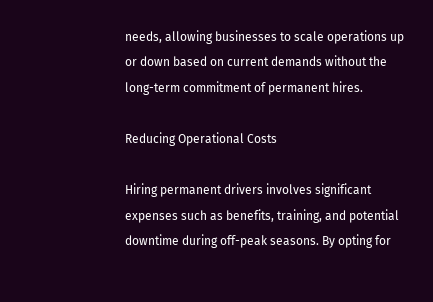needs, allowing businesses to scale operations up or down based on current demands without the long-term commitment of permanent hires.

Reducing Operational Costs

Hiring permanent drivers involves significant expenses such as benefits, training, and potential downtime during off-peak seasons. By opting for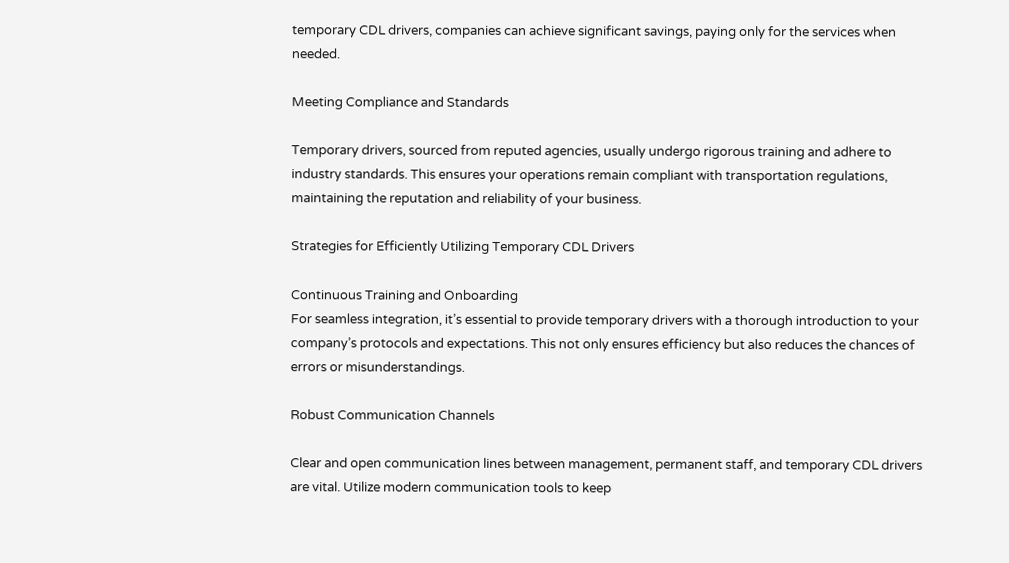temporary CDL drivers, companies can achieve significant savings, paying only for the services when needed.

Meeting Compliance and Standards

Temporary drivers, sourced from reputed agencies, usually undergo rigorous training and adhere to industry standards. This ensures your operations remain compliant with transportation regulations, maintaining the reputation and reliability of your business.

Strategies for Efficiently Utilizing Temporary CDL Drivers

Continuous Training and Onboarding
For seamless integration, it’s essential to provide temporary drivers with a thorough introduction to your company’s protocols and expectations. This not only ensures efficiency but also reduces the chances of errors or misunderstandings.

Robust Communication Channels

Clear and open communication lines between management, permanent staff, and temporary CDL drivers are vital. Utilize modern communication tools to keep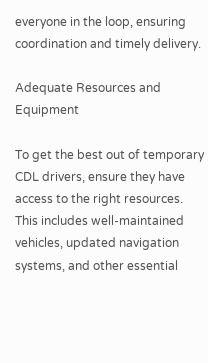everyone in the loop, ensuring coordination and timely delivery.

Adequate Resources and Equipment

To get the best out of temporary CDL drivers, ensure they have access to the right resources. This includes well-maintained vehicles, updated navigation systems, and other essential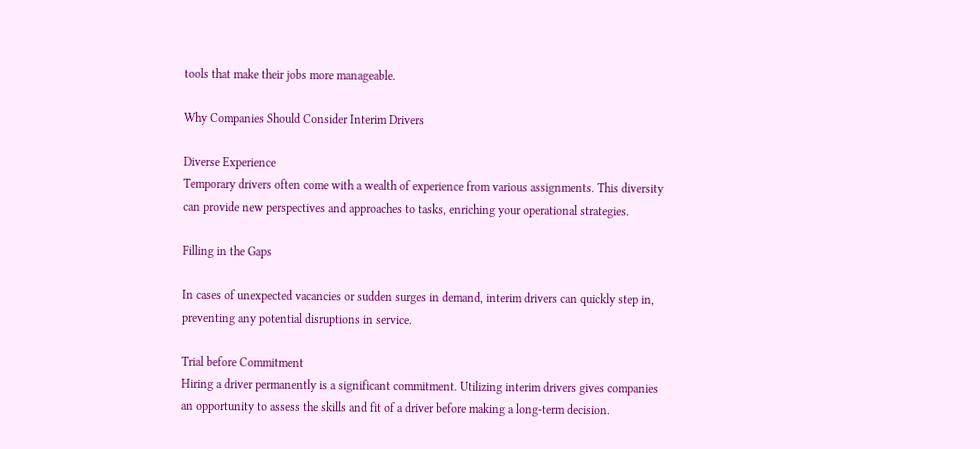tools that make their jobs more manageable.

Why Companies Should Consider Interim Drivers

Diverse Experience
Temporary drivers often come with a wealth of experience from various assignments. This diversity can provide new perspectives and approaches to tasks, enriching your operational strategies.

Filling in the Gaps

In cases of unexpected vacancies or sudden surges in demand, interim drivers can quickly step in, preventing any potential disruptions in service.

Trial before Commitment
Hiring a driver permanently is a significant commitment. Utilizing interim drivers gives companies an opportunity to assess the skills and fit of a driver before making a long-term decision.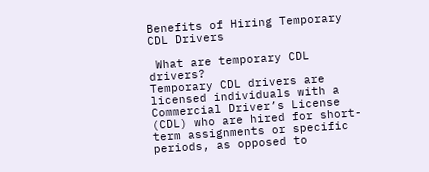Benefits of Hiring Temporary CDL Drivers

 What are temporary CDL drivers?
Temporary CDL drivers are licensed individuals with a Commercial Driver’s License (CDL) who are hired for short-term assignments or specific periods, as opposed to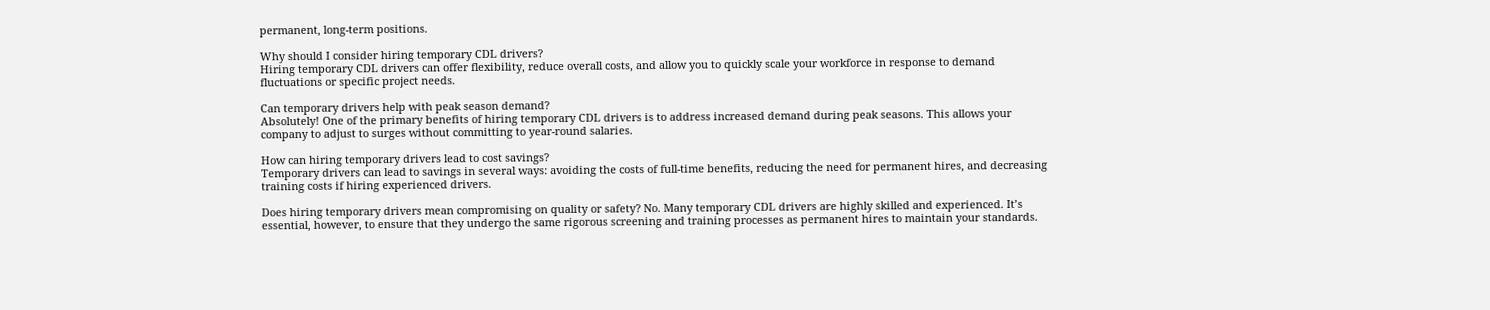permanent, long-term positions.

Why should I consider hiring temporary CDL drivers?
Hiring temporary CDL drivers can offer flexibility, reduce overall costs, and allow you to quickly scale your workforce in response to demand fluctuations or specific project needs.

Can temporary drivers help with peak season demand?
Absolutely! One of the primary benefits of hiring temporary CDL drivers is to address increased demand during peak seasons. This allows your company to adjust to surges without committing to year-round salaries.

How can hiring temporary drivers lead to cost savings?
Temporary drivers can lead to savings in several ways: avoiding the costs of full-time benefits, reducing the need for permanent hires, and decreasing training costs if hiring experienced drivers.

Does hiring temporary drivers mean compromising on quality or safety? No. Many temporary CDL drivers are highly skilled and experienced. It’s essential, however, to ensure that they undergo the same rigorous screening and training processes as permanent hires to maintain your standards.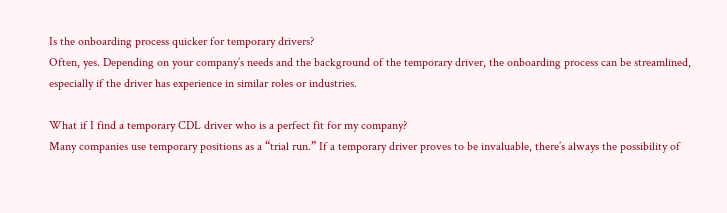Is the onboarding process quicker for temporary drivers?
Often, yes. Depending on your company’s needs and the background of the temporary driver, the onboarding process can be streamlined, especially if the driver has experience in similar roles or industries.

What if I find a temporary CDL driver who is a perfect fit for my company?
Many companies use temporary positions as a “trial run.” If a temporary driver proves to be invaluable, there’s always the possibility of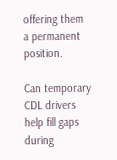offering them a permanent position.

Can temporary CDL drivers help fill gaps during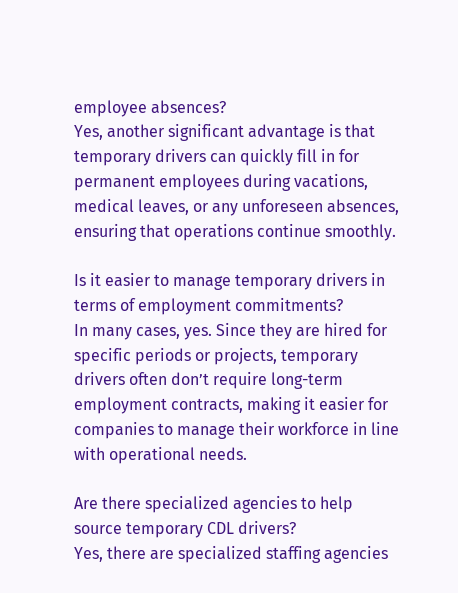employee absences?
Yes, another significant advantage is that temporary drivers can quickly fill in for permanent employees during vacations, medical leaves, or any unforeseen absences, ensuring that operations continue smoothly.

Is it easier to manage temporary drivers in terms of employment commitments?
In many cases, yes. Since they are hired for specific periods or projects, temporary drivers often don’t require long-term employment contracts, making it easier for companies to manage their workforce in line with operational needs.

Are there specialized agencies to help source temporary CDL drivers?
Yes, there are specialized staffing agencies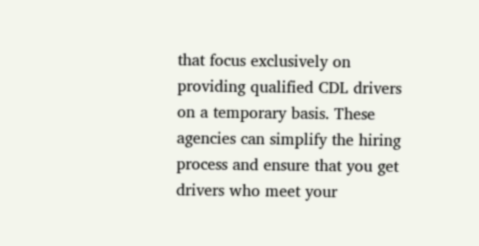that focus exclusively on providing qualified CDL drivers on a temporary basis. These agencies can simplify the hiring process and ensure that you get drivers who meet your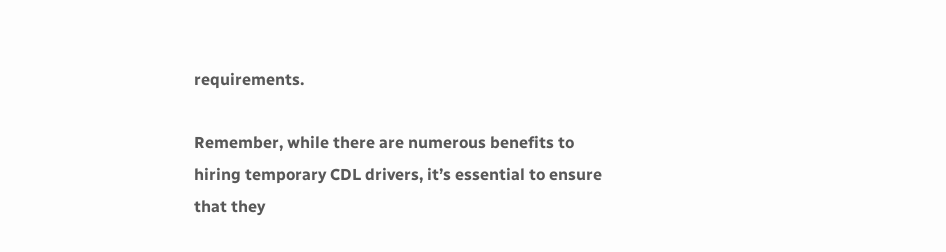requirements.

Remember, while there are numerous benefits to hiring temporary CDL drivers, it’s essential to ensure that they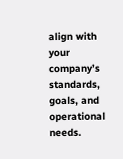align with your company’s standards, goals, and operational needs.